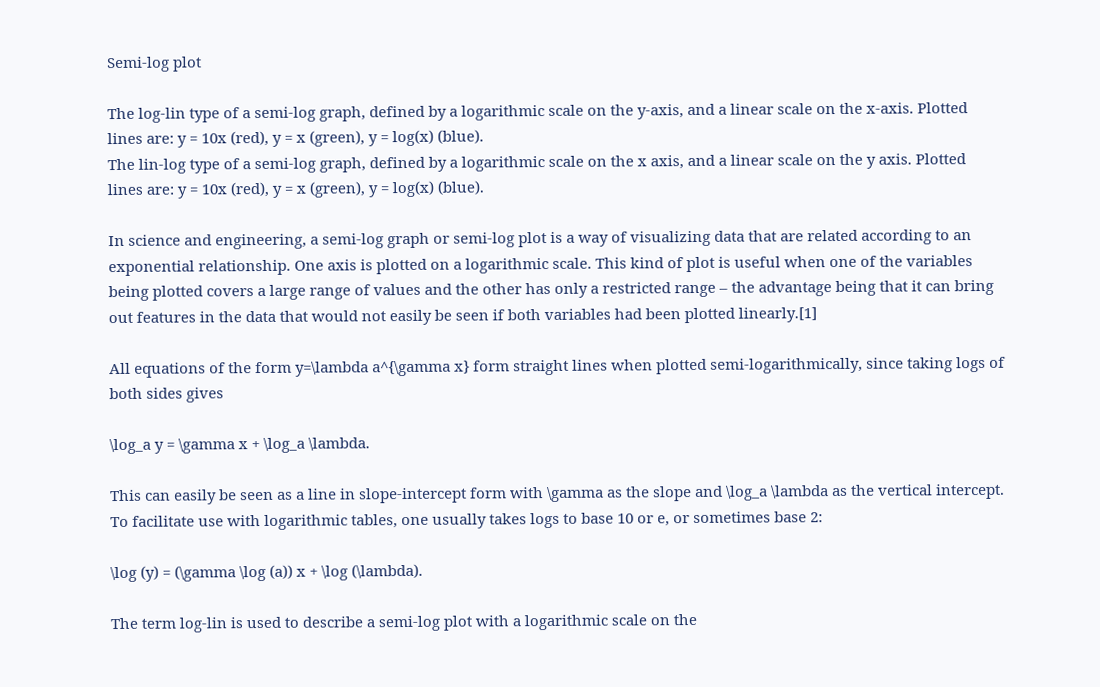Semi-log plot

The log-lin type of a semi-log graph, defined by a logarithmic scale on the y-axis, and a linear scale on the x-axis. Plotted lines are: y = 10x (red), y = x (green), y = log(x) (blue).
The lin-log type of a semi-log graph, defined by a logarithmic scale on the x axis, and a linear scale on the y axis. Plotted lines are: y = 10x (red), y = x (green), y = log(x) (blue).

In science and engineering, a semi-log graph or semi-log plot is a way of visualizing data that are related according to an exponential relationship. One axis is plotted on a logarithmic scale. This kind of plot is useful when one of the variables being plotted covers a large range of values and the other has only a restricted range – the advantage being that it can bring out features in the data that would not easily be seen if both variables had been plotted linearly.[1]

All equations of the form y=\lambda a^{\gamma x} form straight lines when plotted semi-logarithmically, since taking logs of both sides gives

\log_a y = \gamma x + \log_a \lambda.

This can easily be seen as a line in slope-intercept form with \gamma as the slope and \log_a \lambda as the vertical intercept. To facilitate use with logarithmic tables, one usually takes logs to base 10 or e, or sometimes base 2:

\log (y) = (\gamma \log (a)) x + \log (\lambda).

The term log-lin is used to describe a semi-log plot with a logarithmic scale on the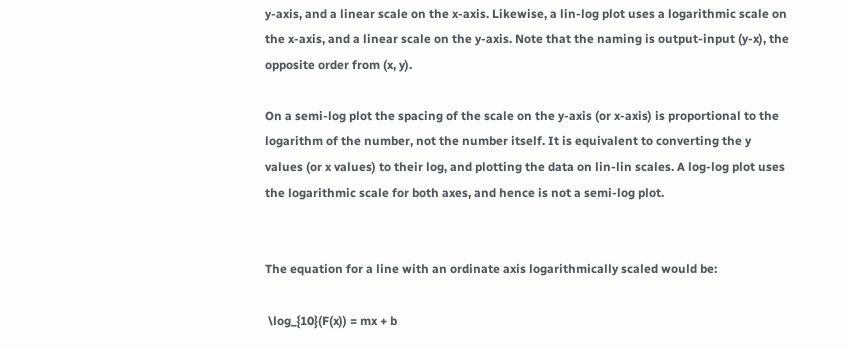y-axis, and a linear scale on the x-axis. Likewise, a lin-log plot uses a logarithmic scale on the x-axis, and a linear scale on the y-axis. Note that the naming is output-input (y-x), the opposite order from (x, y).

On a semi-log plot the spacing of the scale on the y-axis (or x-axis) is proportional to the logarithm of the number, not the number itself. It is equivalent to converting the y values (or x values) to their log, and plotting the data on lin-lin scales. A log-log plot uses the logarithmic scale for both axes, and hence is not a semi-log plot.


The equation for a line with an ordinate axis logarithmically scaled would be:

 \log_{10}(F(x)) = mx + b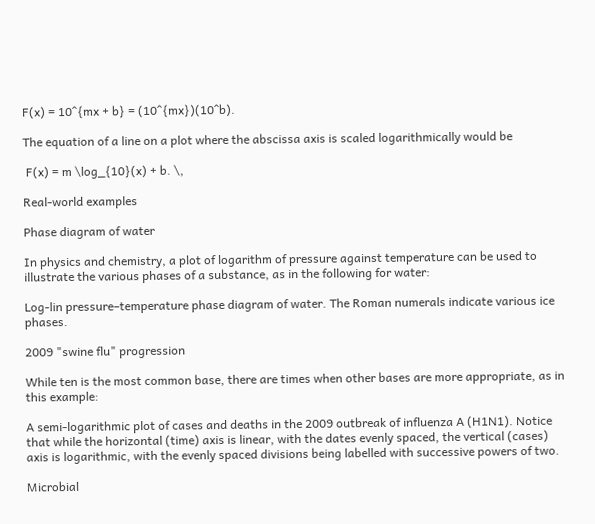F(x) = 10^{mx + b} = (10^{mx})(10^b).

The equation of a line on a plot where the abscissa axis is scaled logarithmically would be

 F(x) = m \log_{10}(x) + b. \,

Real-world examples

Phase diagram of water

In physics and chemistry, a plot of logarithm of pressure against temperature can be used to illustrate the various phases of a substance, as in the following for water:

Log-lin pressure–temperature phase diagram of water. The Roman numerals indicate various ice phases.

2009 "swine flu" progression

While ten is the most common base, there are times when other bases are more appropriate, as in this example:

A semi-logarithmic plot of cases and deaths in the 2009 outbreak of influenza A (H1N1). Notice that while the horizontal (time) axis is linear, with the dates evenly spaced, the vertical (cases) axis is logarithmic, with the evenly spaced divisions being labelled with successive powers of two.

Microbial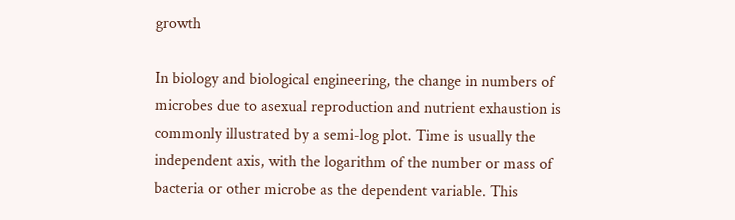growth

In biology and biological engineering, the change in numbers of microbes due to asexual reproduction and nutrient exhaustion is commonly illustrated by a semi-log plot. Time is usually the independent axis, with the logarithm of the number or mass of bacteria or other microbe as the dependent variable. This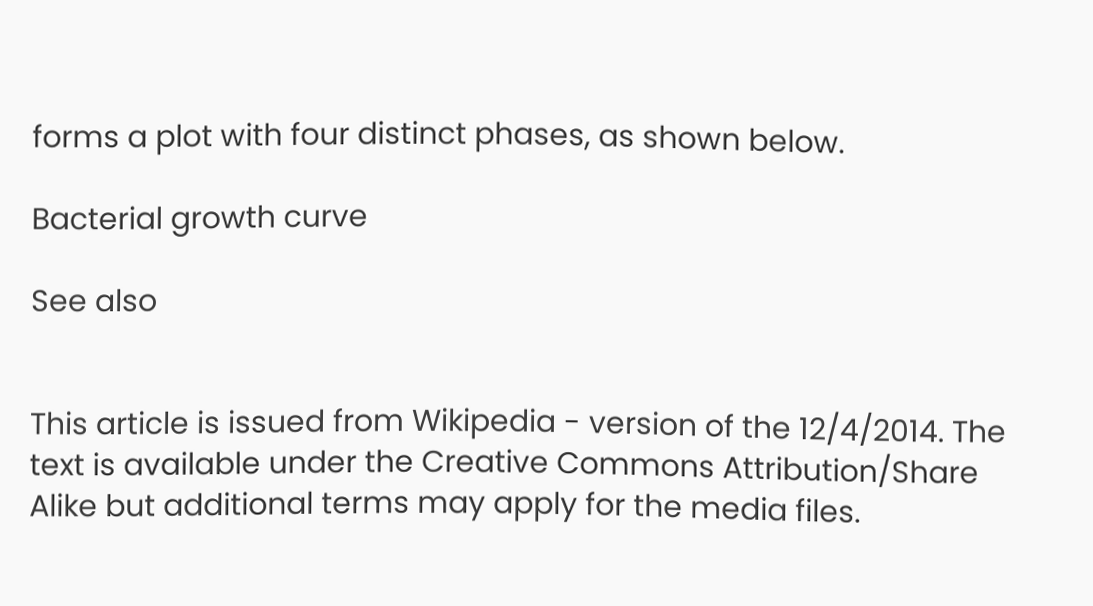forms a plot with four distinct phases, as shown below.

Bacterial growth curve

See also


This article is issued from Wikipedia - version of the 12/4/2014. The text is available under the Creative Commons Attribution/Share Alike but additional terms may apply for the media files.